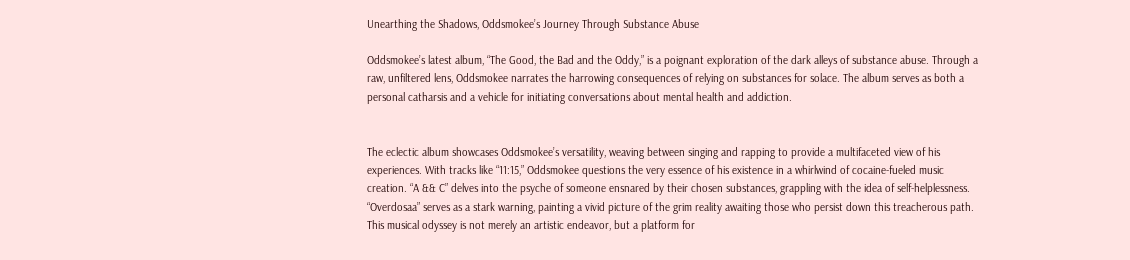Unearthing the Shadows, Oddsmokee’s Journey Through Substance Abuse

Oddsmokee’s latest album, “The Good, the Bad and the Oddy,” is a poignant exploration of the dark alleys of substance abuse. Through a raw, unfiltered lens, Oddsmokee narrates the harrowing consequences of relying on substances for solace. The album serves as both a personal catharsis and a vehicle for initiating conversations about mental health and addiction.


The eclectic album showcases Oddsmokee’s versatility, weaving between singing and rapping to provide a multifaceted view of his experiences. With tracks like “11:15,” Oddsmokee questions the very essence of his existence in a whirlwind of cocaine-fueled music creation. “A && C” delves into the psyche of someone ensnared by their chosen substances, grappling with the idea of self-helplessness. “Overdosaa” serves as a stark warning, painting a vivid picture of the grim reality awaiting those who persist down this treacherous path. This musical odyssey is not merely an artistic endeavor, but a platform for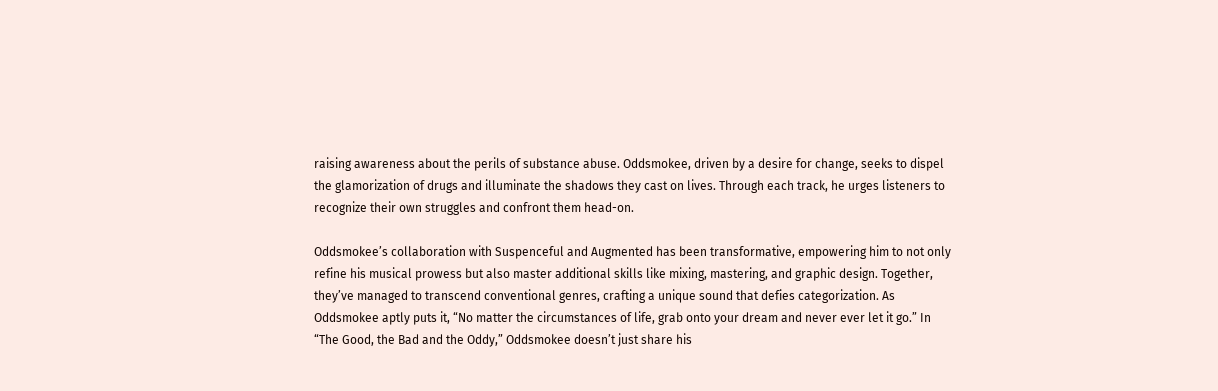raising awareness about the perils of substance abuse. Oddsmokee, driven by a desire for change, seeks to dispel the glamorization of drugs and illuminate the shadows they cast on lives. Through each track, he urges listeners to recognize their own struggles and confront them head-on.

Oddsmokee’s collaboration with Suspenceful and Augmented has been transformative, empowering him to not only refine his musical prowess but also master additional skills like mixing, mastering, and graphic design. Together, they’ve managed to transcend conventional genres, crafting a unique sound that defies categorization. As Oddsmokee aptly puts it, “No matter the circumstances of life, grab onto your dream and never ever let it go.” In “The Good, the Bad and the Oddy,” Oddsmokee doesn’t just share his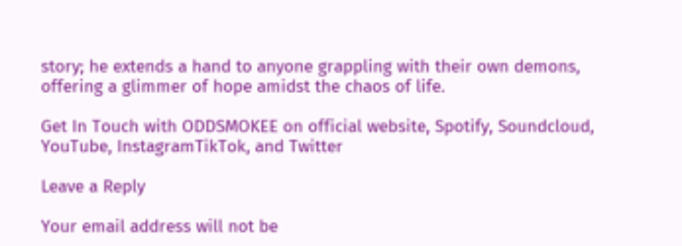story; he extends a hand to anyone grappling with their own demons, offering a glimmer of hope amidst the chaos of life.

Get In Touch with ODDSMOKEE on official website, Spotify, Soundcloud, YouTube, InstagramTikTok, and Twitter

Leave a Reply

Your email address will not be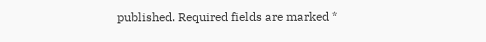published. Required fields are marked *